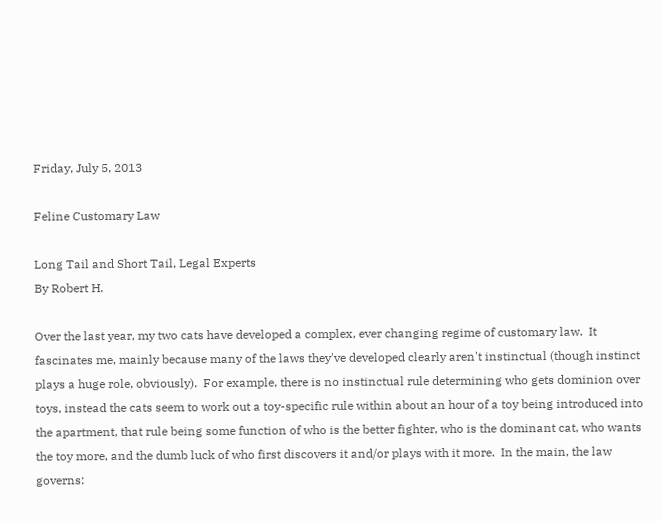Friday, July 5, 2013

Feline Customary Law

Long Tail and Short Tail, Legal Experts
By Robert H.

Over the last year, my two cats have developed a complex, ever changing regime of customary law.  It fascinates me, mainly because many of the laws they've developed clearly aren't instinctual (though instinct plays a huge role, obviously).  For example, there is no instinctual rule determining who gets dominion over toys, instead the cats seem to work out a toy-specific rule within about an hour of a toy being introduced into the apartment, that rule being some function of who is the better fighter, who is the dominant cat, who wants the toy more, and the dumb luck of who first discovers it and/or plays with it more.  In the main, the law governs: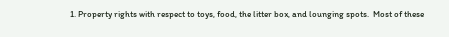1. Property rights with respect to toys, food, the litter box, and lounging spots.  Most of these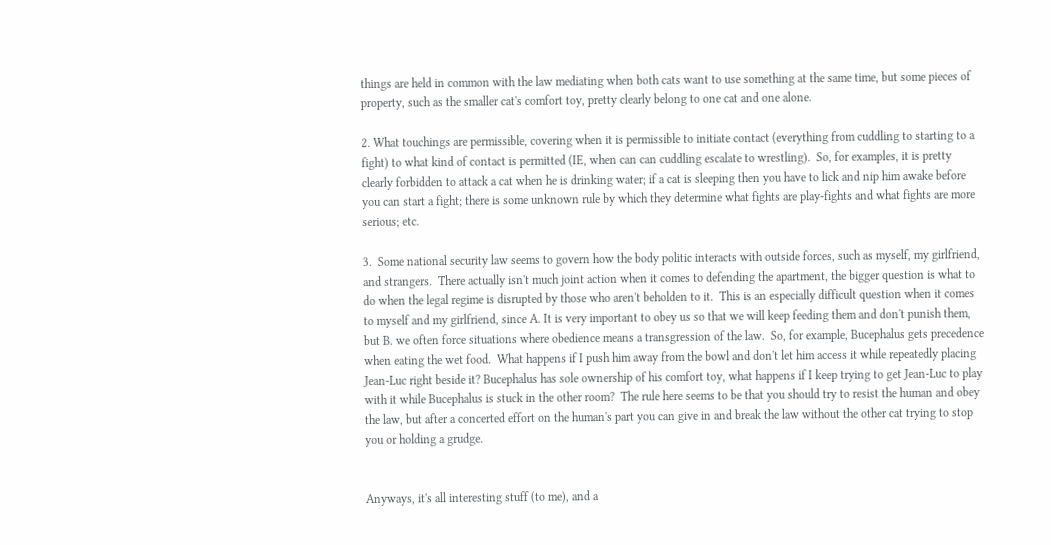things are held in common with the law mediating when both cats want to use something at the same time, but some pieces of property, such as the smaller cat's comfort toy, pretty clearly belong to one cat and one alone.

2. What touchings are permissible, covering when it is permissible to initiate contact (everything from cuddling to starting to a fight) to what kind of contact is permitted (IE, when can can cuddling escalate to wrestling).  So, for examples, it is pretty clearly forbidden to attack a cat when he is drinking water; if a cat is sleeping then you have to lick and nip him awake before you can start a fight; there is some unknown rule by which they determine what fights are play-fights and what fights are more serious; etc.

3.  Some national security law seems to govern how the body politic interacts with outside forces, such as myself, my girlfriend, and strangers.  There actually isn't much joint action when it comes to defending the apartment, the bigger question is what to do when the legal regime is disrupted by those who aren't beholden to it.  This is an especially difficult question when it comes to myself and my girlfriend, since A. It is very important to obey us so that we will keep feeding them and don't punish them, but B. we often force situations where obedience means a transgression of the law.  So, for example, Bucephalus gets precedence when eating the wet food.  What happens if I push him away from the bowl and don't let him access it while repeatedly placing Jean-Luc right beside it? Bucephalus has sole ownership of his comfort toy, what happens if I keep trying to get Jean-Luc to play with it while Bucephalus is stuck in the other room?  The rule here seems to be that you should try to resist the human and obey the law, but after a concerted effort on the human's part you can give in and break the law without the other cat trying to stop you or holding a grudge.


Anyways, it's all interesting stuff (to me), and a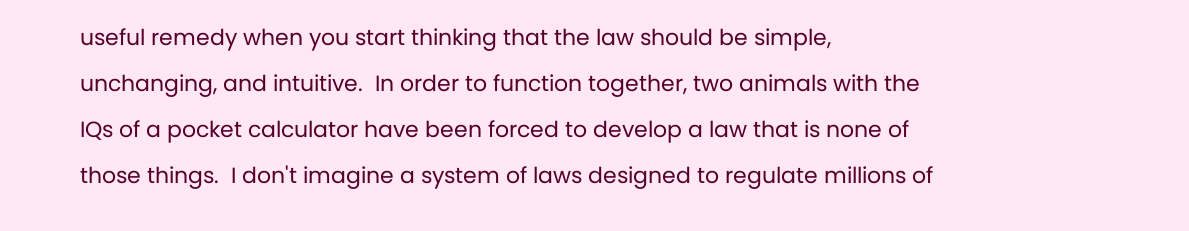useful remedy when you start thinking that the law should be simple, unchanging, and intuitive.  In order to function together, two animals with the IQs of a pocket calculator have been forced to develop a law that is none of those things.  I don't imagine a system of laws designed to regulate millions of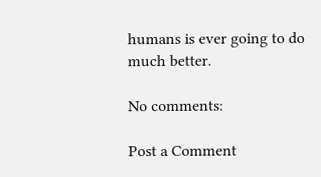humans is ever going to do much better.

No comments:

Post a Comment